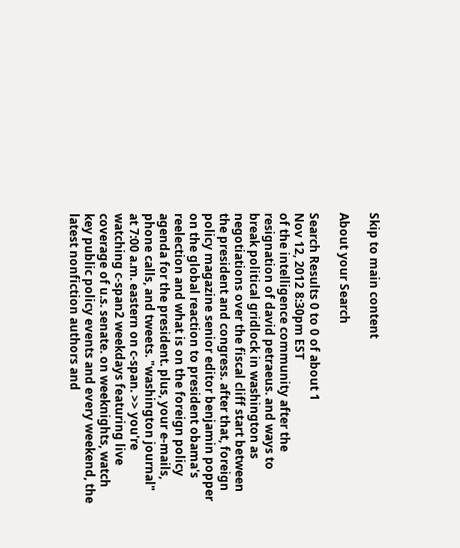Skip to main content

About your Search

Search Results 0 to 0 of about 1
Nov 12, 2012 8:30pm EST
of the intelligence community after the resignation of david petraeus. and ways to break political gridlock in washington as negotiations over the fiscal cliff start between the president and congress. after that, foreign policy magazine senior editor benjamin popper on the global reaction to president obama's reelection and what is on the foreign policy agenda for the president. plus, your e-mails, phone calls, and tweets. "washington journal" at 7:00 a.m. eastern on c-span. >> you're watching c-span2 weekdays featuring live coverage of u.s. senate. on weeknights, watch key public policy events and every weekend, the latest nonfiction authors and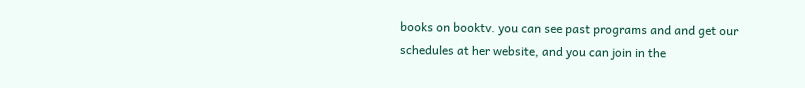books on booktv. you can see past programs and and get our schedules at her website, and you can join in the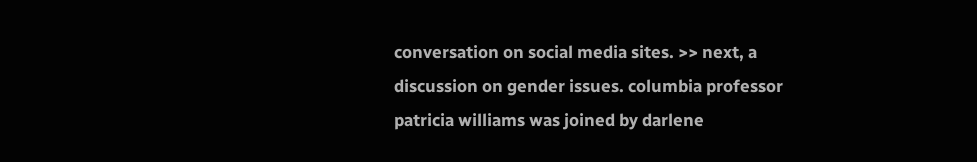conversation on social media sites. >> next, a discussion on gender issues. columbia professor patricia williams was joined by darlene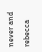never and rebecca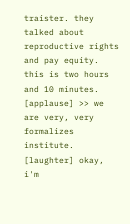traister. they talked about reproductive rights and pay equity. this is two hours and 10 minutes. [applause] >> we are very, very formalizes institute. [laughter] okay, i'm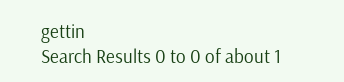gettin
Search Results 0 to 0 of about 1